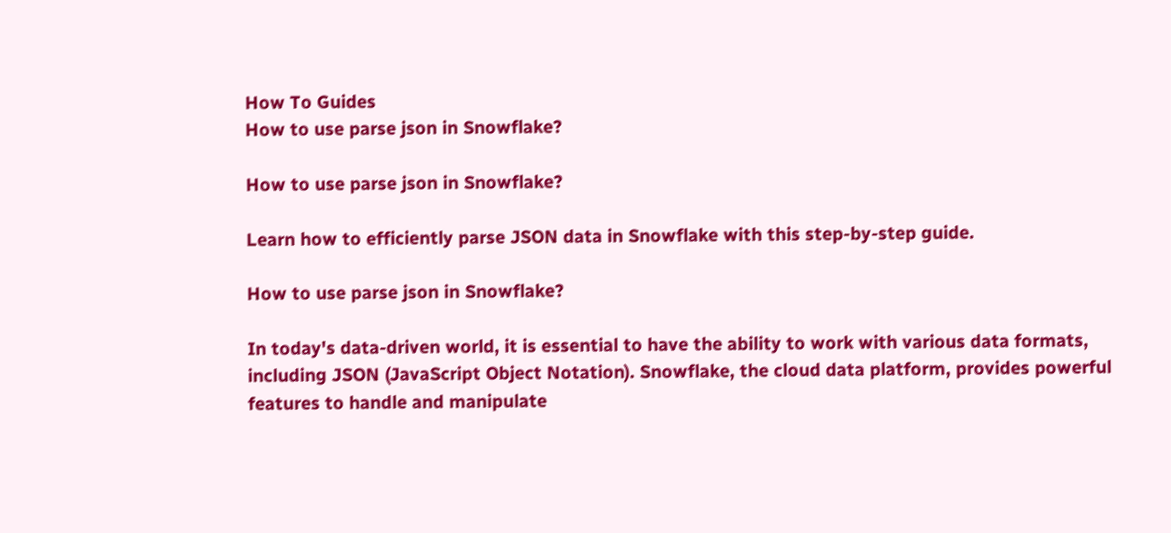How To Guides
How to use parse json in Snowflake?

How to use parse json in Snowflake?

Learn how to efficiently parse JSON data in Snowflake with this step-by-step guide.

How to use parse json in Snowflake?

In today's data-driven world, it is essential to have the ability to work with various data formats, including JSON (JavaScript Object Notation). Snowflake, the cloud data platform, provides powerful features to handle and manipulate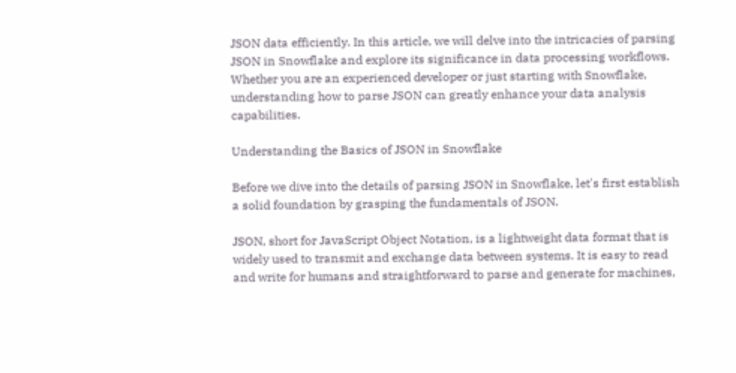JSON data efficiently. In this article, we will delve into the intricacies of parsing JSON in Snowflake and explore its significance in data processing workflows. Whether you are an experienced developer or just starting with Snowflake, understanding how to parse JSON can greatly enhance your data analysis capabilities.

Understanding the Basics of JSON in Snowflake

Before we dive into the details of parsing JSON in Snowflake, let's first establish a solid foundation by grasping the fundamentals of JSON.

JSON, short for JavaScript Object Notation, is a lightweight data format that is widely used to transmit and exchange data between systems. It is easy to read and write for humans and straightforward to parse and generate for machines,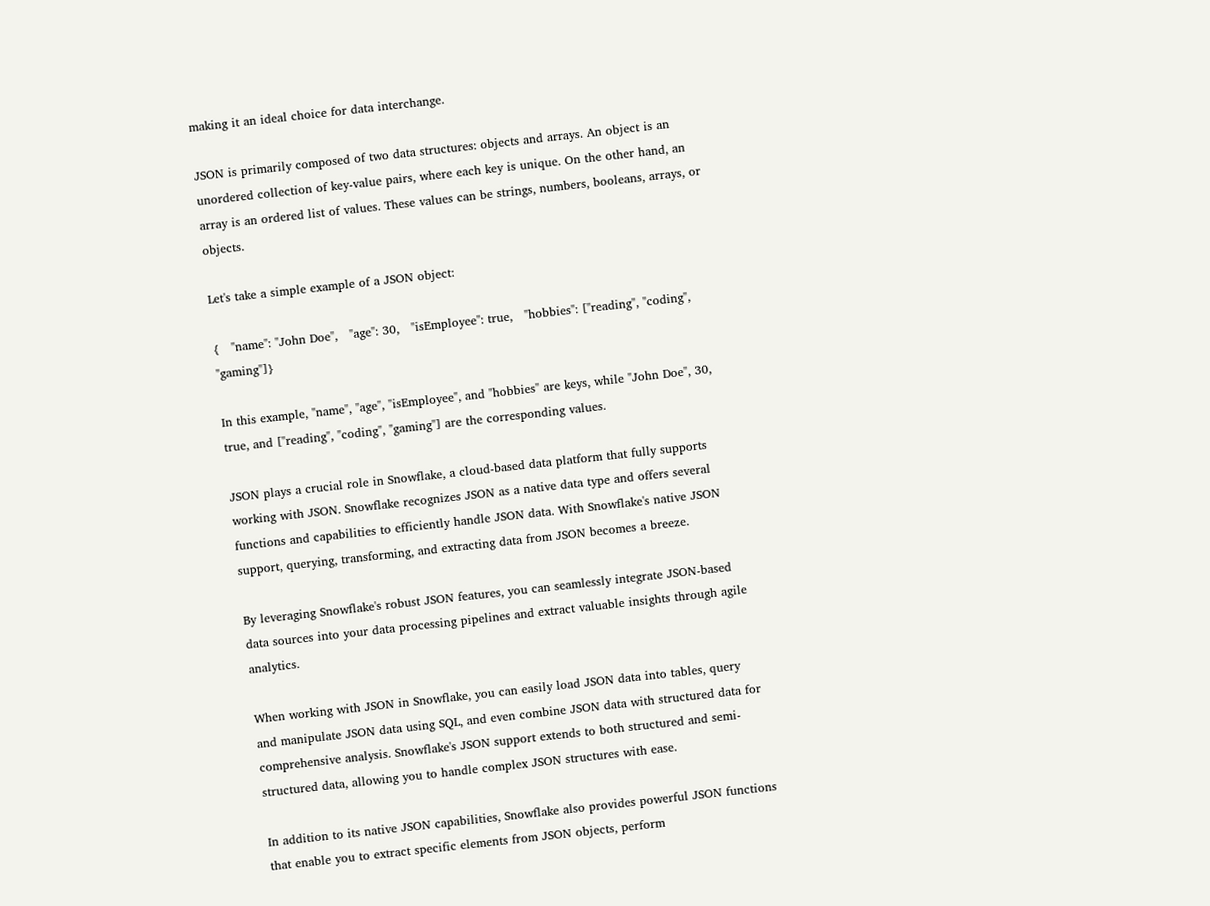making it an ideal choice for data interchange.

JSON is primarily composed of two data structures: objects and arrays. An object is an unordered collection of key-value pairs, where each key is unique. On the other hand, an array is an ordered list of values. These values can be strings, numbers, booleans, arrays, or objects.

Let's take a simple example of a JSON object:

{   "name": "John Doe",   "age": 30,   "isEmployee": true,   "hobbies": ["reading", "coding", "gaming"]}

In this example, "name", "age", "isEmployee", and "hobbies" are keys, while "John Doe", 30, true, and ["reading", "coding", "gaming"] are the corresponding values.

JSON plays a crucial role in Snowflake, a cloud-based data platform that fully supports working with JSON. Snowflake recognizes JSON as a native data type and offers several functions and capabilities to efficiently handle JSON data. With Snowflake's native JSON support, querying, transforming, and extracting data from JSON becomes a breeze.

By leveraging Snowflake's robust JSON features, you can seamlessly integrate JSON-based data sources into your data processing pipelines and extract valuable insights through agile analytics.

When working with JSON in Snowflake, you can easily load JSON data into tables, query and manipulate JSON data using SQL, and even combine JSON data with structured data for comprehensive analysis. Snowflake's JSON support extends to both structured and semi-structured data, allowing you to handle complex JSON structures with ease.

In addition to its native JSON capabilities, Snowflake also provides powerful JSON functions that enable you to extract specific elements from JSON objects, perform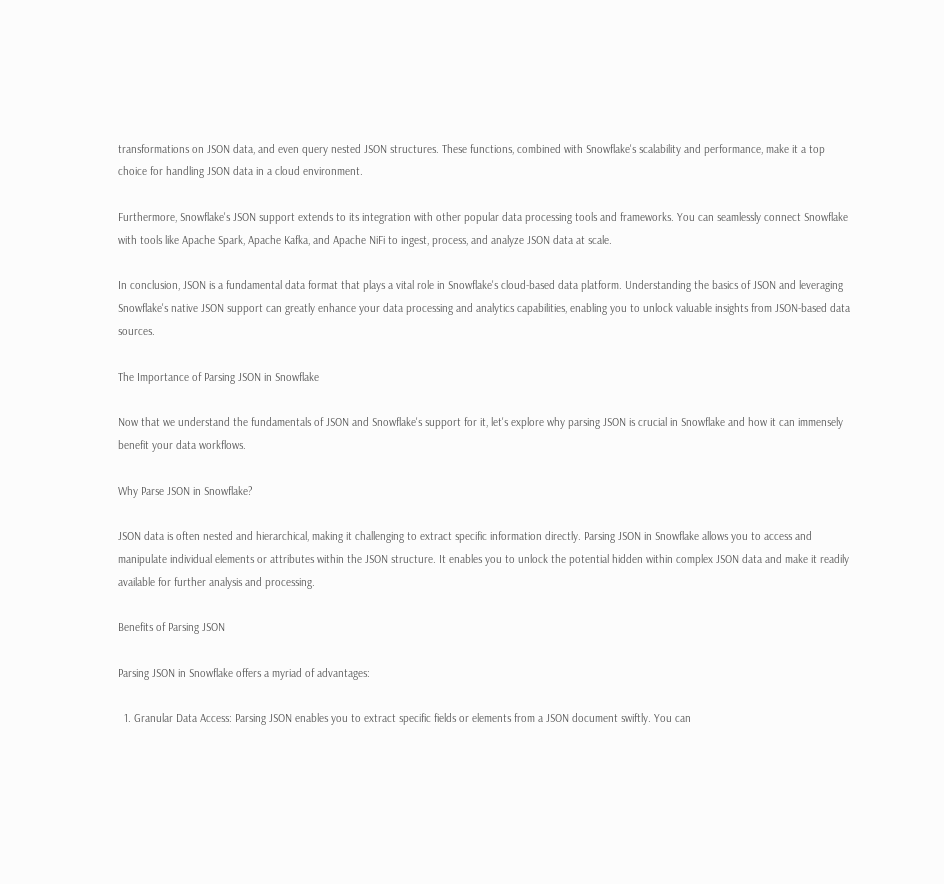transformations on JSON data, and even query nested JSON structures. These functions, combined with Snowflake's scalability and performance, make it a top choice for handling JSON data in a cloud environment.

Furthermore, Snowflake's JSON support extends to its integration with other popular data processing tools and frameworks. You can seamlessly connect Snowflake with tools like Apache Spark, Apache Kafka, and Apache NiFi to ingest, process, and analyze JSON data at scale.

In conclusion, JSON is a fundamental data format that plays a vital role in Snowflake's cloud-based data platform. Understanding the basics of JSON and leveraging Snowflake's native JSON support can greatly enhance your data processing and analytics capabilities, enabling you to unlock valuable insights from JSON-based data sources.

The Importance of Parsing JSON in Snowflake

Now that we understand the fundamentals of JSON and Snowflake's support for it, let's explore why parsing JSON is crucial in Snowflake and how it can immensely benefit your data workflows.

Why Parse JSON in Snowflake?

JSON data is often nested and hierarchical, making it challenging to extract specific information directly. Parsing JSON in Snowflake allows you to access and manipulate individual elements or attributes within the JSON structure. It enables you to unlock the potential hidden within complex JSON data and make it readily available for further analysis and processing.

Benefits of Parsing JSON

Parsing JSON in Snowflake offers a myriad of advantages:

  1. Granular Data Access: Parsing JSON enables you to extract specific fields or elements from a JSON document swiftly. You can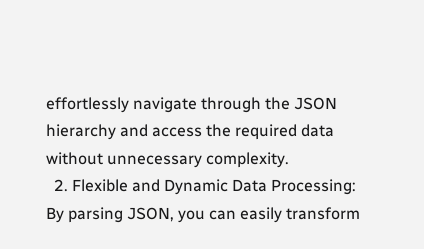effortlessly navigate through the JSON hierarchy and access the required data without unnecessary complexity.
  2. Flexible and Dynamic Data Processing: By parsing JSON, you can easily transform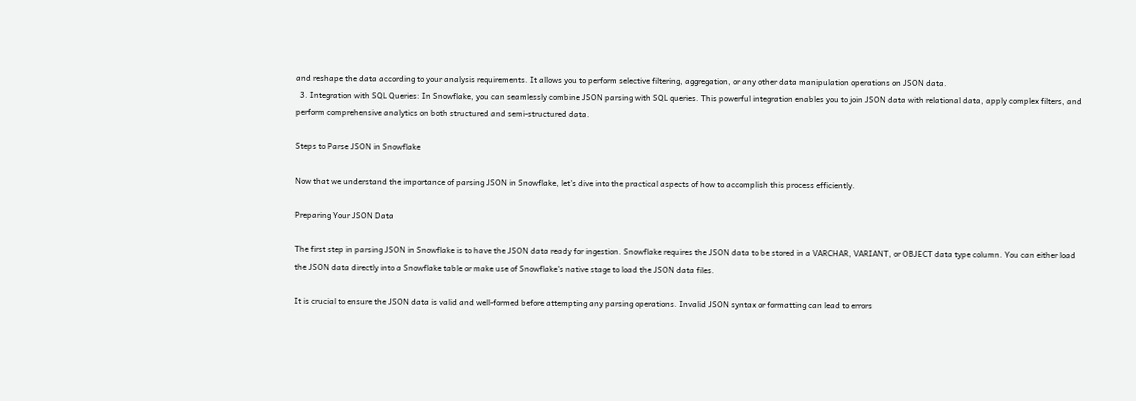and reshape the data according to your analysis requirements. It allows you to perform selective filtering, aggregation, or any other data manipulation operations on JSON data.
  3. Integration with SQL Queries: In Snowflake, you can seamlessly combine JSON parsing with SQL queries. This powerful integration enables you to join JSON data with relational data, apply complex filters, and perform comprehensive analytics on both structured and semi-structured data.

Steps to Parse JSON in Snowflake

Now that we understand the importance of parsing JSON in Snowflake, let's dive into the practical aspects of how to accomplish this process efficiently.

Preparing Your JSON Data

The first step in parsing JSON in Snowflake is to have the JSON data ready for ingestion. Snowflake requires the JSON data to be stored in a VARCHAR, VARIANT, or OBJECT data type column. You can either load the JSON data directly into a Snowflake table or make use of Snowflake's native stage to load the JSON data files.

It is crucial to ensure the JSON data is valid and well-formed before attempting any parsing operations. Invalid JSON syntax or formatting can lead to errors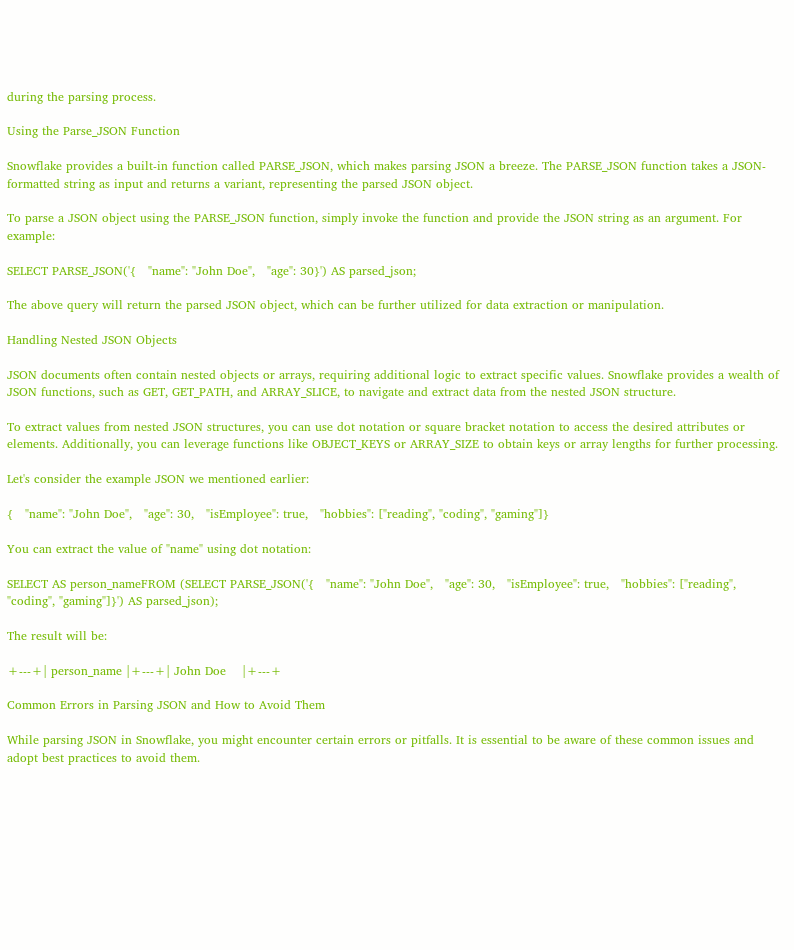during the parsing process.

Using the Parse_JSON Function

Snowflake provides a built-in function called PARSE_JSON, which makes parsing JSON a breeze. The PARSE_JSON function takes a JSON-formatted string as input and returns a variant, representing the parsed JSON object.

To parse a JSON object using the PARSE_JSON function, simply invoke the function and provide the JSON string as an argument. For example:

SELECT PARSE_JSON('{   "name": "John Doe",   "age": 30}') AS parsed_json;

The above query will return the parsed JSON object, which can be further utilized for data extraction or manipulation.

Handling Nested JSON Objects

JSON documents often contain nested objects or arrays, requiring additional logic to extract specific values. Snowflake provides a wealth of JSON functions, such as GET, GET_PATH, and ARRAY_SLICE, to navigate and extract data from the nested JSON structure.

To extract values from nested JSON structures, you can use dot notation or square bracket notation to access the desired attributes or elements. Additionally, you can leverage functions like OBJECT_KEYS or ARRAY_SIZE to obtain keys or array lengths for further processing.

Let's consider the example JSON we mentioned earlier:

{   "name": "John Doe",   "age": 30,   "isEmployee": true,   "hobbies": ["reading", "coding", "gaming"]}

You can extract the value of "name" using dot notation:

SELECT AS person_nameFROM (SELECT PARSE_JSON('{   "name": "John Doe",   "age": 30,   "isEmployee": true,   "hobbies": ["reading", "coding", "gaming"]}') AS parsed_json);

The result will be:

+---+| person_name |+---+| John Doe    |+---+

Common Errors in Parsing JSON and How to Avoid Them

While parsing JSON in Snowflake, you might encounter certain errors or pitfalls. It is essential to be aware of these common issues and adopt best practices to avoid them.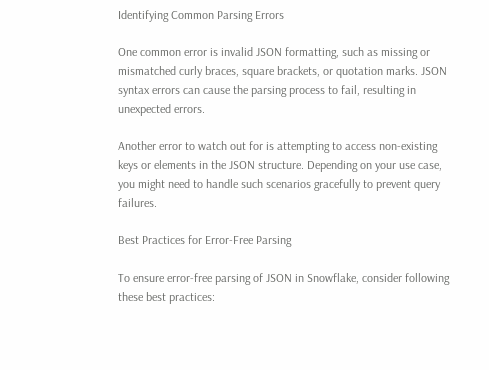Identifying Common Parsing Errors

One common error is invalid JSON formatting, such as missing or mismatched curly braces, square brackets, or quotation marks. JSON syntax errors can cause the parsing process to fail, resulting in unexpected errors.

Another error to watch out for is attempting to access non-existing keys or elements in the JSON structure. Depending on your use case, you might need to handle such scenarios gracefully to prevent query failures.

Best Practices for Error-Free Parsing

To ensure error-free parsing of JSON in Snowflake, consider following these best practices: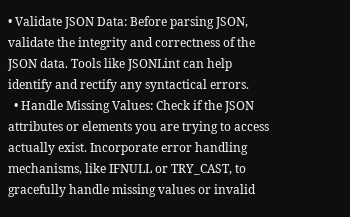• Validate JSON Data: Before parsing JSON, validate the integrity and correctness of the JSON data. Tools like JSONLint can help identify and rectify any syntactical errors.
  • Handle Missing Values: Check if the JSON attributes or elements you are trying to access actually exist. Incorporate error handling mechanisms, like IFNULL or TRY_CAST, to gracefully handle missing values or invalid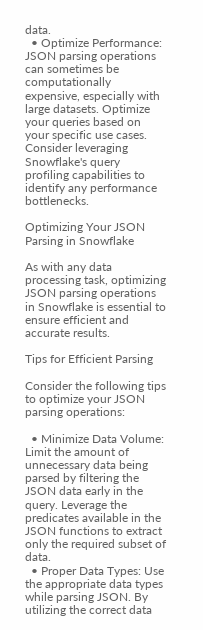data.
  • Optimize Performance: JSON parsing operations can sometimes be computationally expensive, especially with large datasets. Optimize your queries based on your specific use cases. Consider leveraging Snowflake's query profiling capabilities to identify any performance bottlenecks.

Optimizing Your JSON Parsing in Snowflake

As with any data processing task, optimizing JSON parsing operations in Snowflake is essential to ensure efficient and accurate results.

Tips for Efficient Parsing

Consider the following tips to optimize your JSON parsing operations:

  • Minimize Data Volume: Limit the amount of unnecessary data being parsed by filtering the JSON data early in the query. Leverage the predicates available in the JSON functions to extract only the required subset of data.
  • Proper Data Types: Use the appropriate data types while parsing JSON. By utilizing the correct data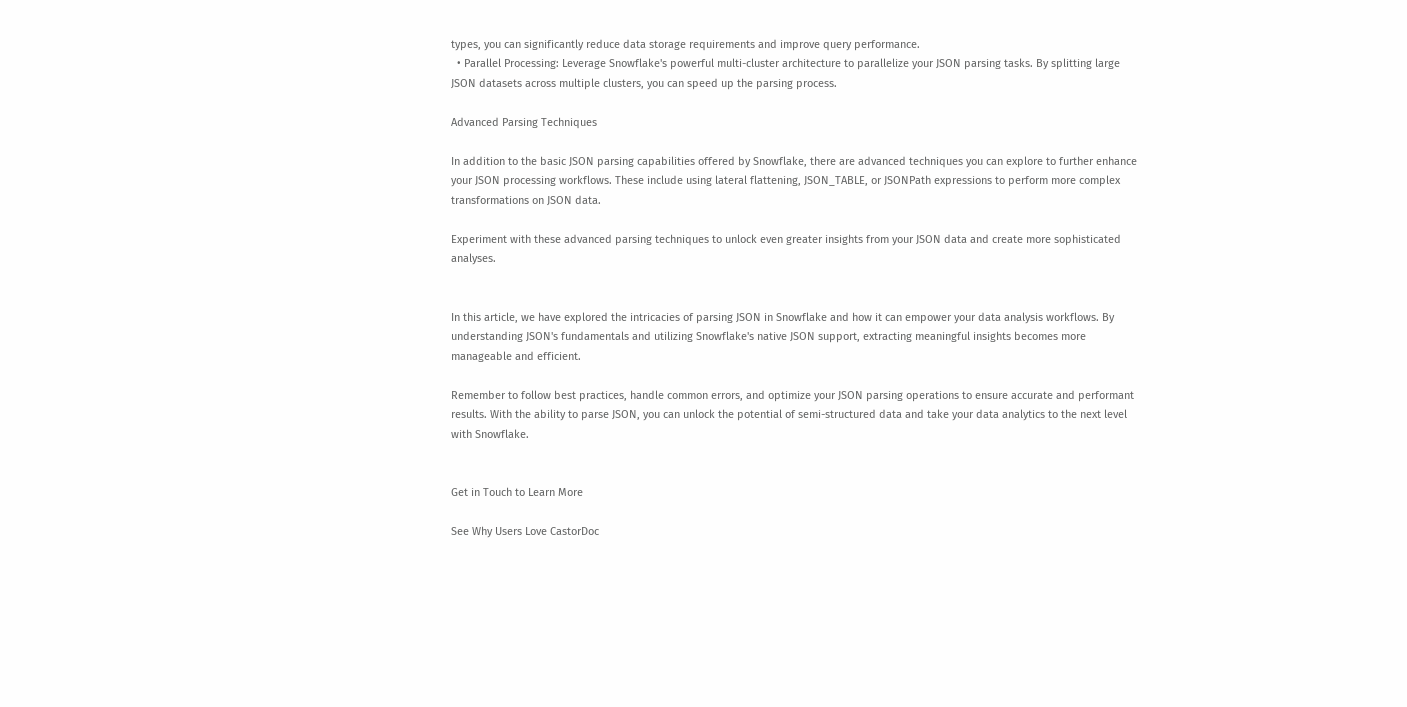types, you can significantly reduce data storage requirements and improve query performance.
  • Parallel Processing: Leverage Snowflake's powerful multi-cluster architecture to parallelize your JSON parsing tasks. By splitting large JSON datasets across multiple clusters, you can speed up the parsing process.

Advanced Parsing Techniques

In addition to the basic JSON parsing capabilities offered by Snowflake, there are advanced techniques you can explore to further enhance your JSON processing workflows. These include using lateral flattening, JSON_TABLE, or JSONPath expressions to perform more complex transformations on JSON data.

Experiment with these advanced parsing techniques to unlock even greater insights from your JSON data and create more sophisticated analyses.


In this article, we have explored the intricacies of parsing JSON in Snowflake and how it can empower your data analysis workflows. By understanding JSON's fundamentals and utilizing Snowflake's native JSON support, extracting meaningful insights becomes more manageable and efficient.

Remember to follow best practices, handle common errors, and optimize your JSON parsing operations to ensure accurate and performant results. With the ability to parse JSON, you can unlock the potential of semi-structured data and take your data analytics to the next level with Snowflake.


Get in Touch to Learn More

See Why Users Love CastorDoc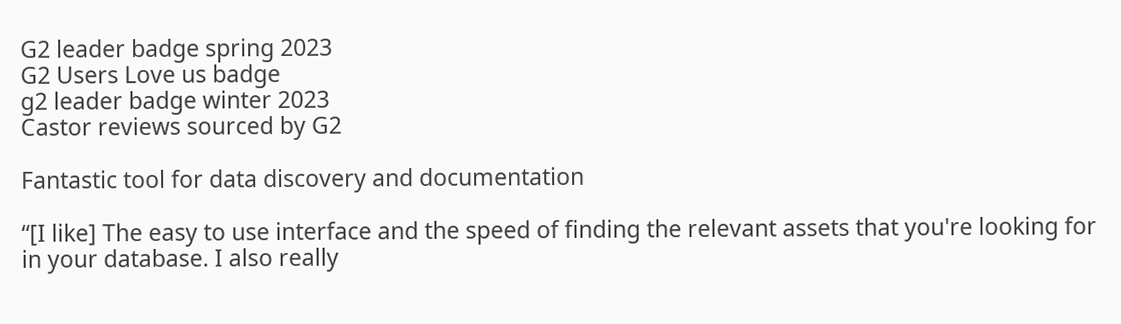G2 leader badge spring 2023
G2 Users Love us badge
g2 leader badge winter 2023
Castor reviews sourced by G2

Fantastic tool for data discovery and documentation

“[I like] The easy to use interface and the speed of finding the relevant assets that you're looking for in your database. I also really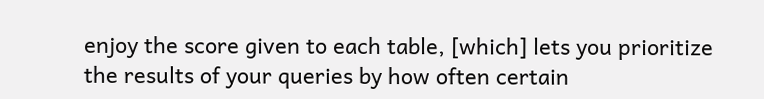enjoy the score given to each table, [which] lets you prioritize the results of your queries by how often certain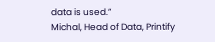data is used.”
Michal, Head of Data, Printify